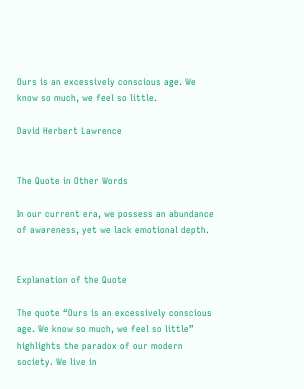Ours is an excessively conscious age. We know so much, we feel so little.

David Herbert Lawrence


The Quote in Other Words

In our current era, we possess an abundance of awareness, yet we lack emotional depth.


Explanation of the Quote

The quote “Ours is an excessively conscious age. We know so much, we feel so little” highlights the paradox of our modern society. We live in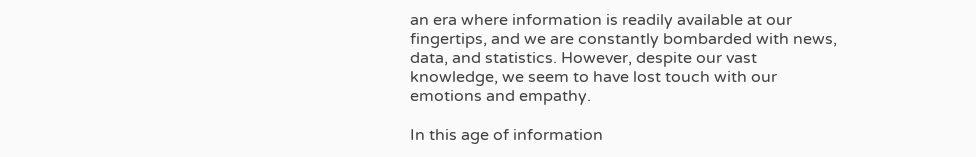an era where information is readily available at our fingertips, and we are constantly bombarded with news, data, and statistics. However, despite our vast knowledge, we seem to have lost touch with our emotions and empathy.

In this age of information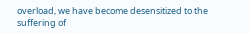overload, we have become desensitized to the suffering of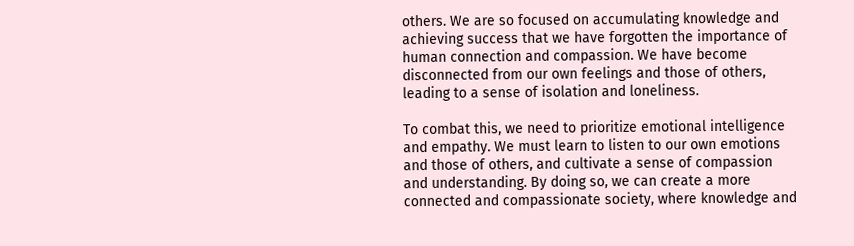others. We are so focused on accumulating knowledge and achieving success that we have forgotten the importance of human connection and compassion. We have become disconnected from our own feelings and those of others, leading to a sense of isolation and loneliness.

To combat this, we need to prioritize emotional intelligence and empathy. We must learn to listen to our own emotions and those of others, and cultivate a sense of compassion and understanding. By doing so, we can create a more connected and compassionate society, where knowledge and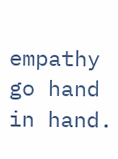empathy go hand in hand.